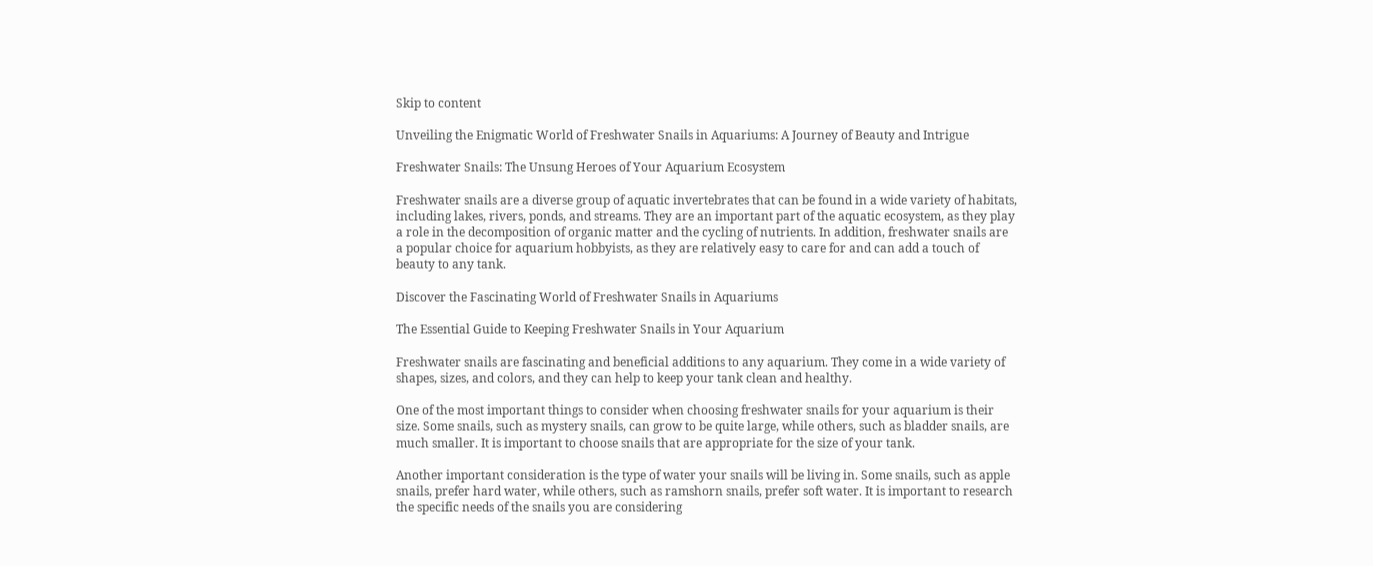Skip to content

Unveiling the Enigmatic World of Freshwater Snails in Aquariums: A Journey of Beauty and Intrigue

Freshwater Snails: The Unsung Heroes of Your Aquarium Ecosystem

Freshwater snails are a diverse group of aquatic invertebrates that can be found in a wide variety of habitats, including lakes, rivers, ponds, and streams. They are an important part of the aquatic ecosystem, as they play a role in the decomposition of organic matter and the cycling of nutrients. In addition, freshwater snails are a popular choice for aquarium hobbyists, as they are relatively easy to care for and can add a touch of beauty to any tank.

Discover the Fascinating World of Freshwater Snails in Aquariums

The Essential Guide to Keeping Freshwater Snails in Your Aquarium

Freshwater snails are fascinating and beneficial additions to any aquarium. They come in a wide variety of shapes, sizes, and colors, and they can help to keep your tank clean and healthy.

One of the most important things to consider when choosing freshwater snails for your aquarium is their size. Some snails, such as mystery snails, can grow to be quite large, while others, such as bladder snails, are much smaller. It is important to choose snails that are appropriate for the size of your tank.

Another important consideration is the type of water your snails will be living in. Some snails, such as apple snails, prefer hard water, while others, such as ramshorn snails, prefer soft water. It is important to research the specific needs of the snails you are considering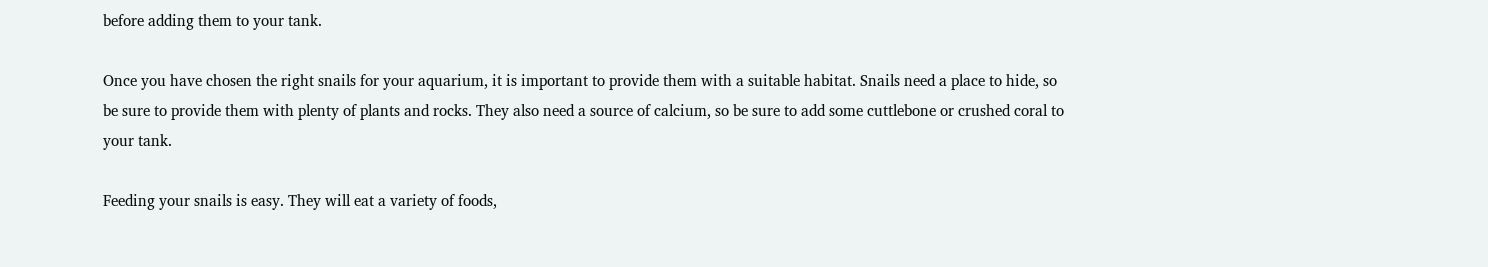before adding them to your tank.

Once you have chosen the right snails for your aquarium, it is important to provide them with a suitable habitat. Snails need a place to hide, so be sure to provide them with plenty of plants and rocks. They also need a source of calcium, so be sure to add some cuttlebone or crushed coral to your tank.

Feeding your snails is easy. They will eat a variety of foods,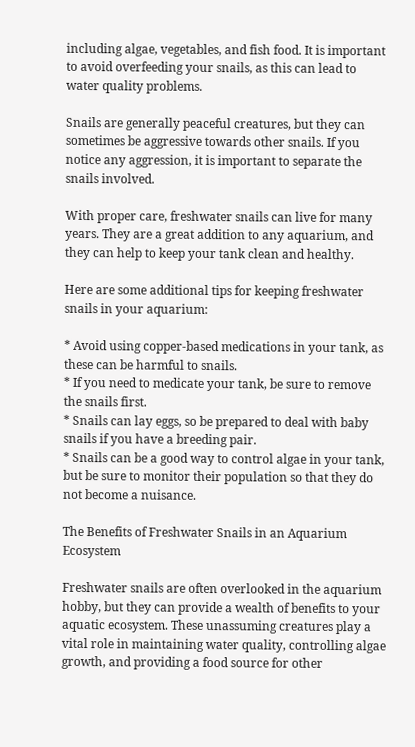including algae, vegetables, and fish food. It is important to avoid overfeeding your snails, as this can lead to water quality problems.

Snails are generally peaceful creatures, but they can sometimes be aggressive towards other snails. If you notice any aggression, it is important to separate the snails involved.

With proper care, freshwater snails can live for many years. They are a great addition to any aquarium, and they can help to keep your tank clean and healthy.

Here are some additional tips for keeping freshwater snails in your aquarium:

* Avoid using copper-based medications in your tank, as these can be harmful to snails.
* If you need to medicate your tank, be sure to remove the snails first.
* Snails can lay eggs, so be prepared to deal with baby snails if you have a breeding pair.
* Snails can be a good way to control algae in your tank, but be sure to monitor their population so that they do not become a nuisance.

The Benefits of Freshwater Snails in an Aquarium Ecosystem

Freshwater snails are often overlooked in the aquarium hobby, but they can provide a wealth of benefits to your aquatic ecosystem. These unassuming creatures play a vital role in maintaining water quality, controlling algae growth, and providing a food source for other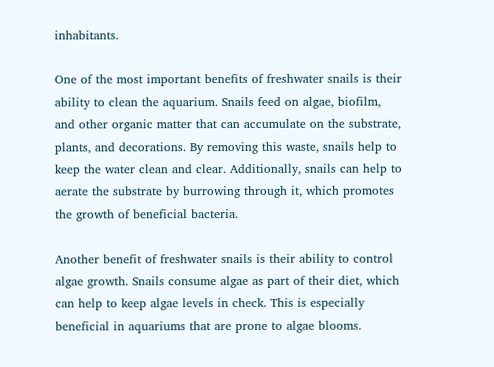inhabitants.

One of the most important benefits of freshwater snails is their ability to clean the aquarium. Snails feed on algae, biofilm, and other organic matter that can accumulate on the substrate, plants, and decorations. By removing this waste, snails help to keep the water clean and clear. Additionally, snails can help to aerate the substrate by burrowing through it, which promotes the growth of beneficial bacteria.

Another benefit of freshwater snails is their ability to control algae growth. Snails consume algae as part of their diet, which can help to keep algae levels in check. This is especially beneficial in aquariums that are prone to algae blooms.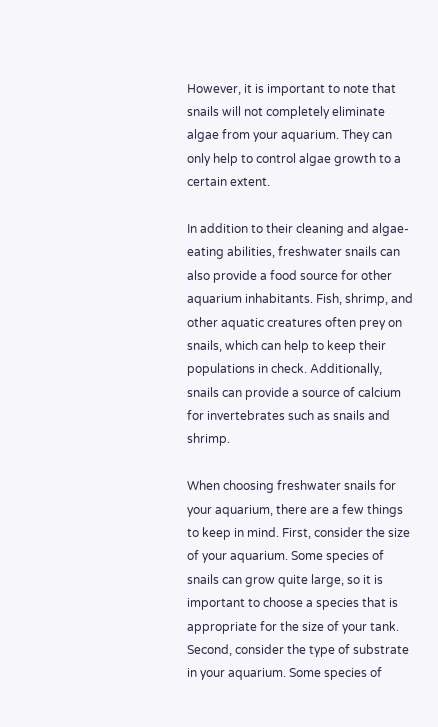However, it is important to note that snails will not completely eliminate algae from your aquarium. They can only help to control algae growth to a certain extent.

In addition to their cleaning and algae-eating abilities, freshwater snails can also provide a food source for other aquarium inhabitants. Fish, shrimp, and other aquatic creatures often prey on snails, which can help to keep their populations in check. Additionally, snails can provide a source of calcium for invertebrates such as snails and shrimp.

When choosing freshwater snails for your aquarium, there are a few things to keep in mind. First, consider the size of your aquarium. Some species of snails can grow quite large, so it is important to choose a species that is appropriate for the size of your tank. Second, consider the type of substrate in your aquarium. Some species of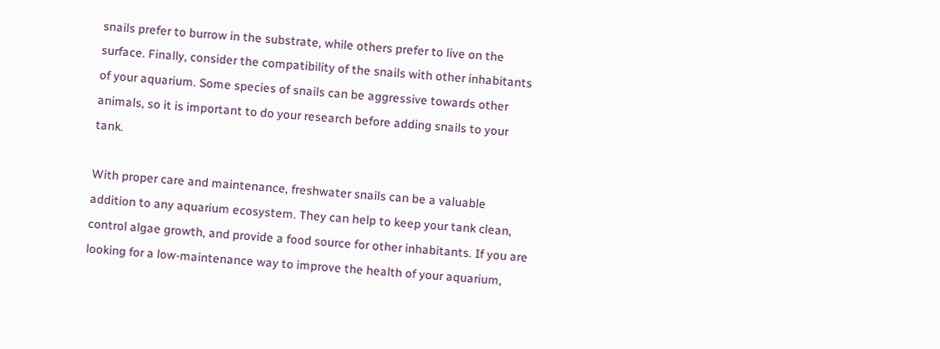snails prefer to burrow in the substrate, while others prefer to live on the surface. Finally, consider the compatibility of the snails with other inhabitants of your aquarium. Some species of snails can be aggressive towards other animals, so it is important to do your research before adding snails to your tank.

With proper care and maintenance, freshwater snails can be a valuable addition to any aquarium ecosystem. They can help to keep your tank clean, control algae growth, and provide a food source for other inhabitants. If you are looking for a low-maintenance way to improve the health of your aquarium,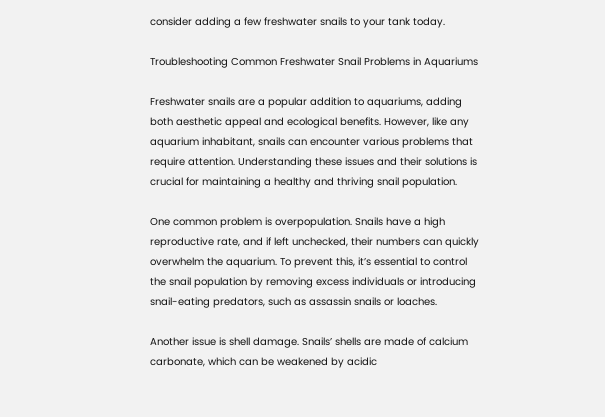consider adding a few freshwater snails to your tank today.

Troubleshooting Common Freshwater Snail Problems in Aquariums

Freshwater snails are a popular addition to aquariums, adding both aesthetic appeal and ecological benefits. However, like any aquarium inhabitant, snails can encounter various problems that require attention. Understanding these issues and their solutions is crucial for maintaining a healthy and thriving snail population.

One common problem is overpopulation. Snails have a high reproductive rate, and if left unchecked, their numbers can quickly overwhelm the aquarium. To prevent this, it’s essential to control the snail population by removing excess individuals or introducing snail-eating predators, such as assassin snails or loaches.

Another issue is shell damage. Snails’ shells are made of calcium carbonate, which can be weakened by acidic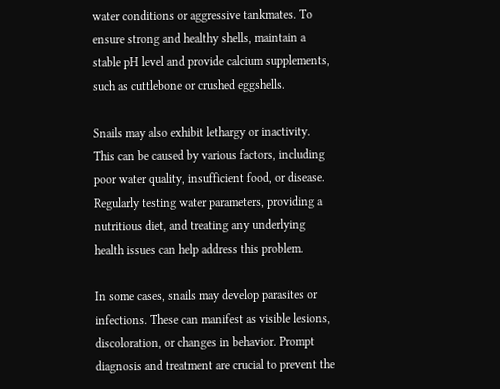water conditions or aggressive tankmates. To ensure strong and healthy shells, maintain a stable pH level and provide calcium supplements, such as cuttlebone or crushed eggshells.

Snails may also exhibit lethargy or inactivity. This can be caused by various factors, including poor water quality, insufficient food, or disease. Regularly testing water parameters, providing a nutritious diet, and treating any underlying health issues can help address this problem.

In some cases, snails may develop parasites or infections. These can manifest as visible lesions, discoloration, or changes in behavior. Prompt diagnosis and treatment are crucial to prevent the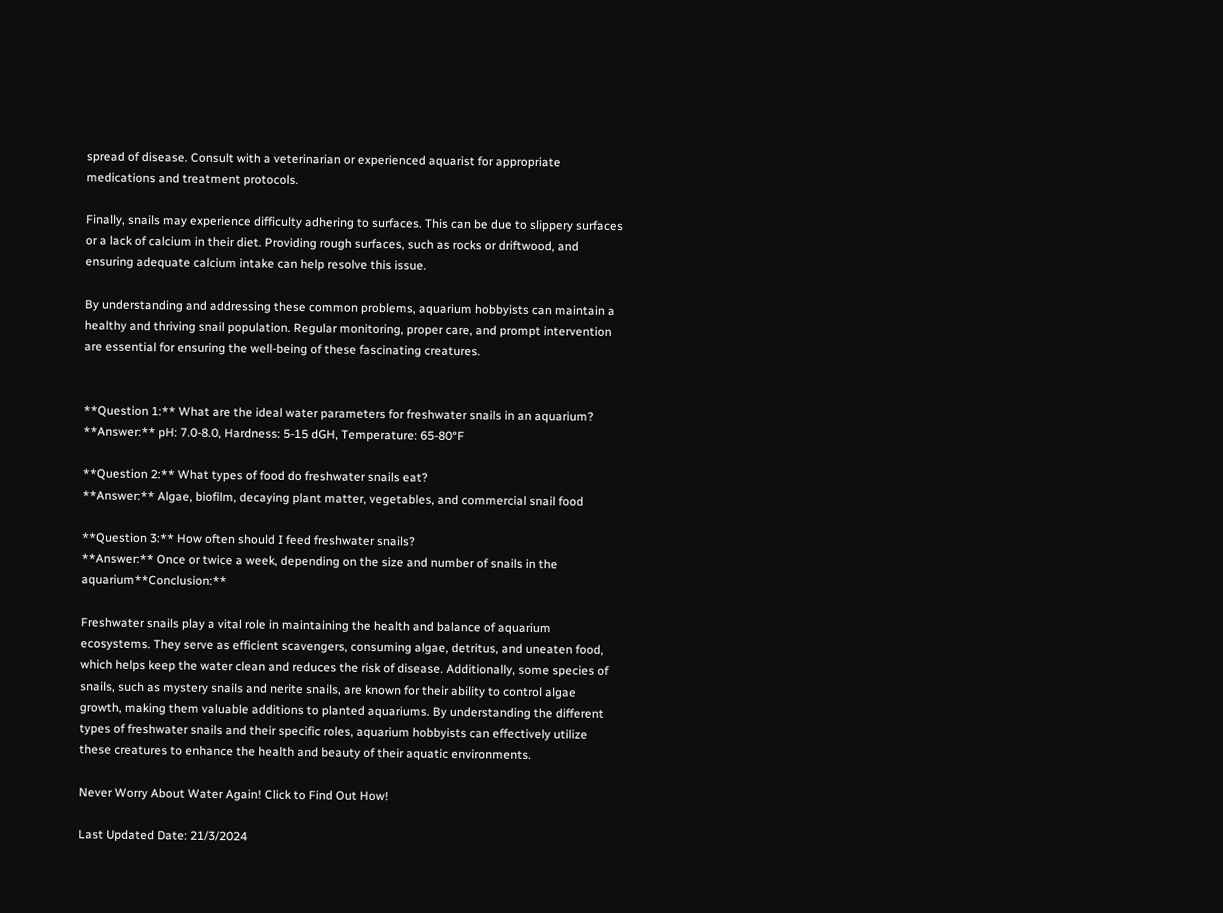spread of disease. Consult with a veterinarian or experienced aquarist for appropriate medications and treatment protocols.

Finally, snails may experience difficulty adhering to surfaces. This can be due to slippery surfaces or a lack of calcium in their diet. Providing rough surfaces, such as rocks or driftwood, and ensuring adequate calcium intake can help resolve this issue.

By understanding and addressing these common problems, aquarium hobbyists can maintain a healthy and thriving snail population. Regular monitoring, proper care, and prompt intervention are essential for ensuring the well-being of these fascinating creatures.


**Question 1:** What are the ideal water parameters for freshwater snails in an aquarium?
**Answer:** pH: 7.0-8.0, Hardness: 5-15 dGH, Temperature: 65-80°F

**Question 2:** What types of food do freshwater snails eat?
**Answer:** Algae, biofilm, decaying plant matter, vegetables, and commercial snail food

**Question 3:** How often should I feed freshwater snails?
**Answer:** Once or twice a week, depending on the size and number of snails in the aquarium**Conclusion:**

Freshwater snails play a vital role in maintaining the health and balance of aquarium ecosystems. They serve as efficient scavengers, consuming algae, detritus, and uneaten food, which helps keep the water clean and reduces the risk of disease. Additionally, some species of snails, such as mystery snails and nerite snails, are known for their ability to control algae growth, making them valuable additions to planted aquariums. By understanding the different types of freshwater snails and their specific roles, aquarium hobbyists can effectively utilize these creatures to enhance the health and beauty of their aquatic environments.

Never Worry About Water Again! Click to Find Out How!

Last Updated Date: 21/3/2024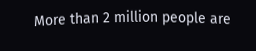More than 2 million people are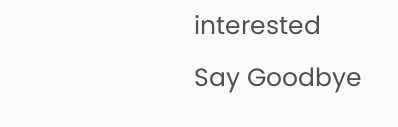interested
Say Goodbye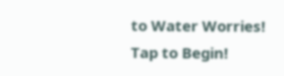to Water Worries!
Tap to Begin!